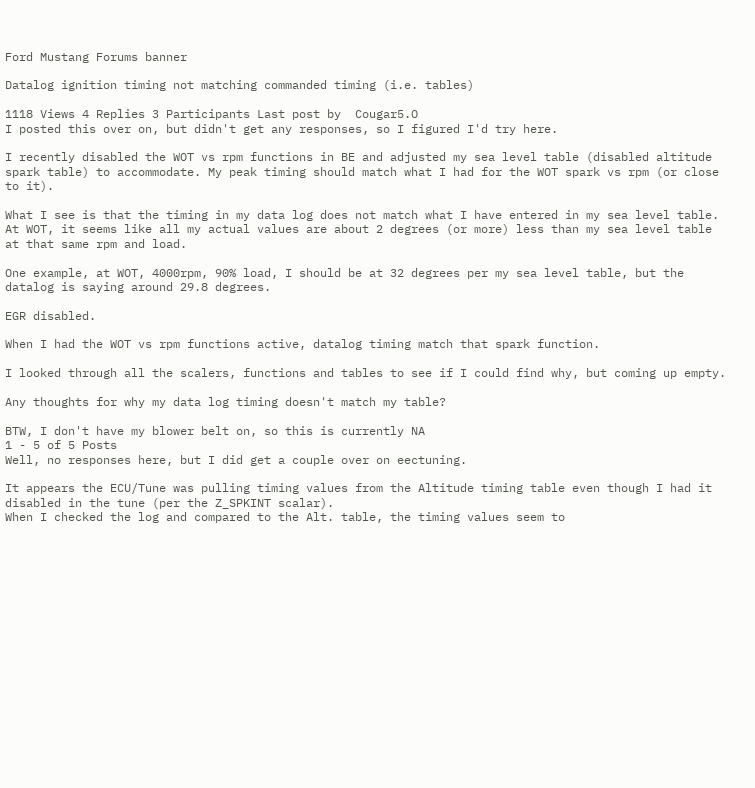Ford Mustang Forums banner

Datalog ignition timing not matching commanded timing (i.e. tables)

1118 Views 4 Replies 3 Participants Last post by  Cougar5.O
I posted this over on, but didn't get any responses, so I figured I'd try here.

I recently disabled the WOT vs rpm functions in BE and adjusted my sea level table (disabled altitude spark table) to accommodate. My peak timing should match what I had for the WOT spark vs rpm (or close to it).

What I see is that the timing in my data log does not match what I have entered in my sea level table. At WOT, it seems like all my actual values are about 2 degrees (or more) less than my sea level table at that same rpm and load.

One example, at WOT, 4000rpm, 90% load, I should be at 32 degrees per my sea level table, but the datalog is saying around 29.8 degrees.

EGR disabled.

When I had the WOT vs rpm functions active, datalog timing match that spark function.

I looked through all the scalers, functions and tables to see if I could find why, but coming up empty.

Any thoughts for why my data log timing doesn't match my table?

BTW, I don't have my blower belt on, so this is currently NA
1 - 5 of 5 Posts
Well, no responses here, but I did get a couple over on eectuning.

It appears the ECU/Tune was pulling timing values from the Altitude timing table even though I had it disabled in the tune (per the Z_SPKINT scalar).
When I checked the log and compared to the Alt. table, the timing values seem to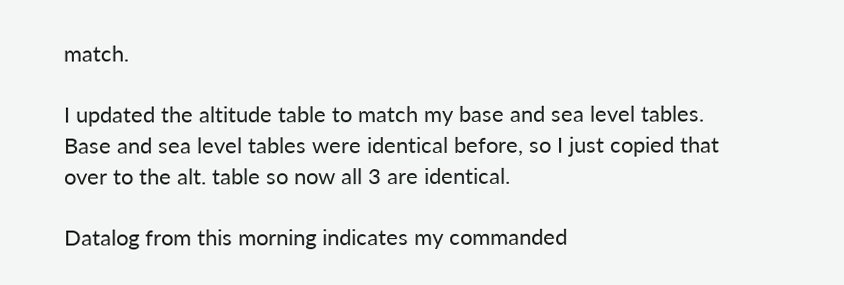match.

I updated the altitude table to match my base and sea level tables. Base and sea level tables were identical before, so I just copied that over to the alt. table so now all 3 are identical.

Datalog from this morning indicates my commanded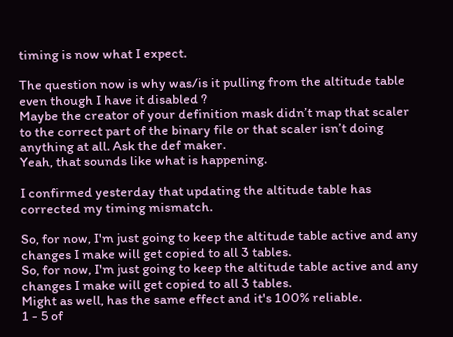timing is now what I expect.

The question now is why was/is it pulling from the altitude table even though I have it disabled ?
Maybe the creator of your definition mask didn’t map that scaler to the correct part of the binary file or that scaler isn’t doing anything at all. Ask the def maker.
Yeah, that sounds like what is happening.

I confirmed yesterday that updating the altitude table has corrected my timing mismatch.

So, for now, I'm just going to keep the altitude table active and any changes I make will get copied to all 3 tables.
So, for now, I'm just going to keep the altitude table active and any changes I make will get copied to all 3 tables.
Might as well, has the same effect and it's 100% reliable.
1 - 5 of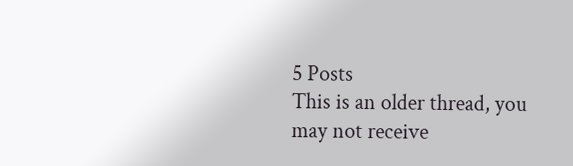5 Posts
This is an older thread, you may not receive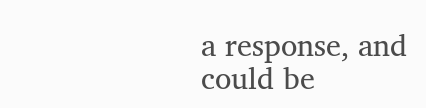a response, and could be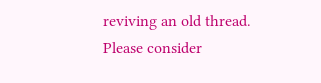reviving an old thread. Please consider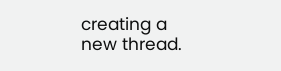creating a new thread.